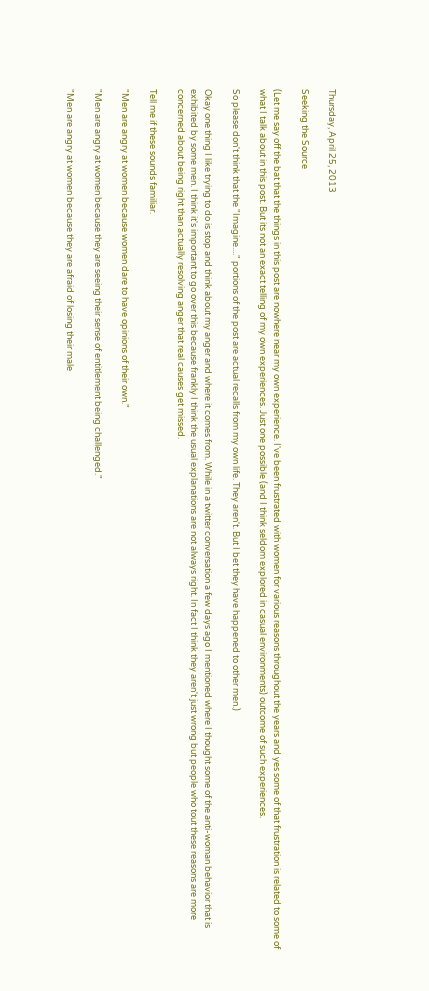Thursday, April 25, 2013

Seeking the Source

(Let me say off the bat that the things in this post are nowhere near my own experience. I've been frustrated with women for various reasons throughout the years and yes some of that frustration is related to some of what I talk about in this post. But its not an exact telling of my own experiences. Just one possible (and I think seldom explored in casual environments) outcome of such experiences.

So please don't think that the "Imagine...." portions of the post are actual recalls from my own life. They aren't. But I bet they have happened to other men.)

Okay one thing I like trying to do is stop and think about my anger and where it comes from. While in a twitter conversation a few days ago I mentioned where I thought some of the anti-woman behavior that is exhibited by some men. I think it's important to go over this because frankly I think the usual explanations are not always right. In fact I think they aren't just wrong but people who tout these reasons are more concerned about being right than actually resolving anger that real causes get missed.

Tell me if these sounds familiar.

"Men are angry at women because women dare to have opinions of their own."

"Men are angry at women because they are seeing their sense of entitlement being challenged."

"Men are angry at women because they are afraid of losing their male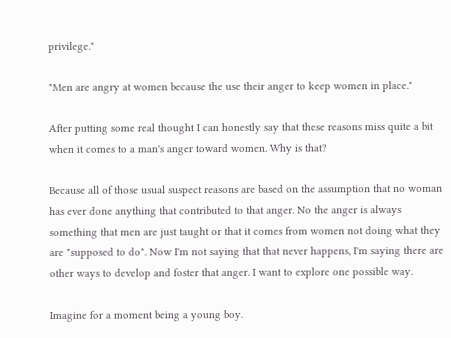privilege."

"Men are angry at women because the use their anger to keep women in place."

After putting some real thought I can honestly say that these reasons miss quite a bit when it comes to a man's anger toward women. Why is that?

Because all of those usual suspect reasons are based on the assumption that no woman has ever done anything that contributed to that anger. No the anger is always something that men are just taught or that it comes from women not doing what they are "supposed to do". Now I'm not saying that that never happens, I'm saying there are other ways to develop and foster that anger. I want to explore one possible way.

Imagine for a moment being a young boy.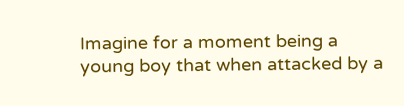Imagine for a moment being a young boy that when attacked by a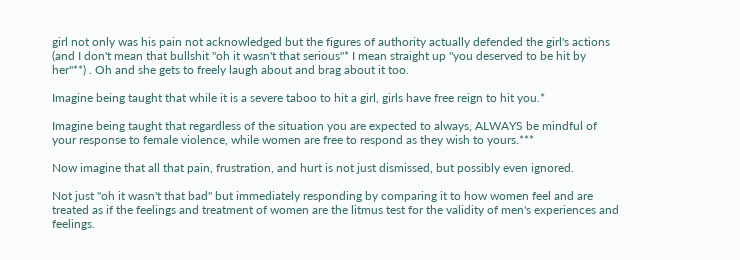girl not only was his pain not acknowledged but the figures of authority actually defended the girl's actions (and I don't mean that bullshit "oh it wasn't that serious"* I mean straight up "you deserved to be hit by her"**) . Oh and she gets to freely laugh about and brag about it too.

Imagine being taught that while it is a severe taboo to hit a girl, girls have free reign to hit you.*

Imagine being taught that regardless of the situation you are expected to always, ALWAYS be mindful of your response to female violence, while women are free to respond as they wish to yours.***

Now imagine that all that pain, frustration, and hurt is not just dismissed, but possibly even ignored.

Not just "oh it wasn't that bad" but immediately responding by comparing it to how women feel and are treated as if the feelings and treatment of women are the litmus test for the validity of men's experiences and feelings.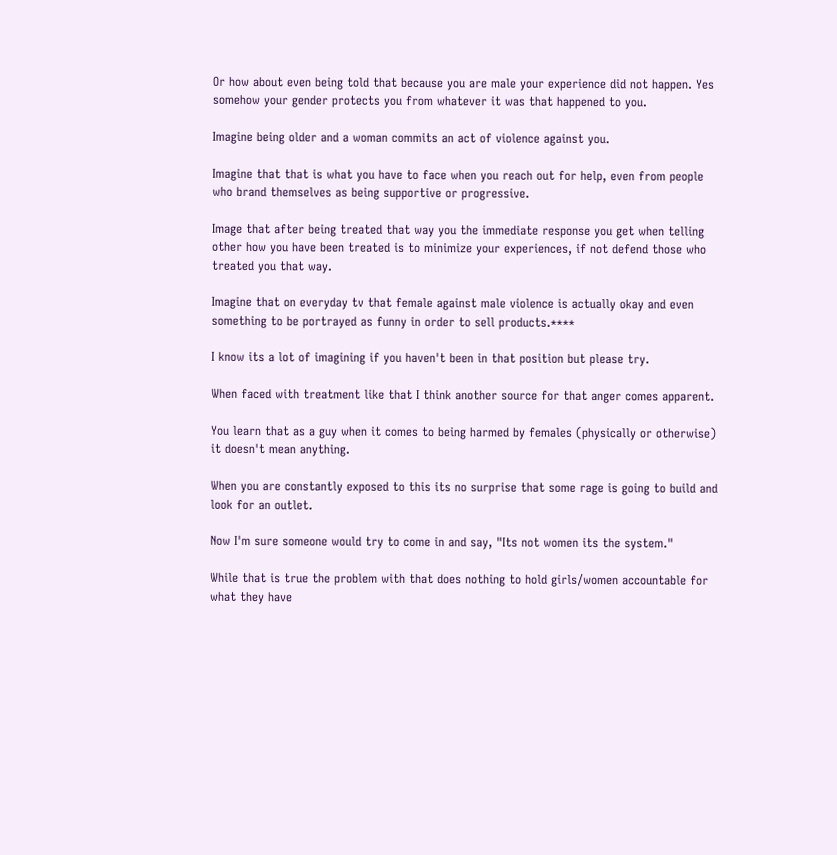Or how about even being told that because you are male your experience did not happen. Yes somehow your gender protects you from whatever it was that happened to you.

Imagine being older and a woman commits an act of violence against you.

Imagine that that is what you have to face when you reach out for help, even from people who brand themselves as being supportive or progressive.

Image that after being treated that way you the immediate response you get when telling other how you have been treated is to minimize your experiences, if not defend those who treated you that way.

Imagine that on everyday tv that female against male violence is actually okay and even something to be portrayed as funny in order to sell products.****

I know its a lot of imagining if you haven't been in that position but please try.

When faced with treatment like that I think another source for that anger comes apparent.

You learn that as a guy when it comes to being harmed by females (physically or otherwise) it doesn't mean anything.

When you are constantly exposed to this its no surprise that some rage is going to build and look for an outlet.

Now I'm sure someone would try to come in and say, "Its not women its the system."

While that is true the problem with that does nothing to hold girls/women accountable for what they have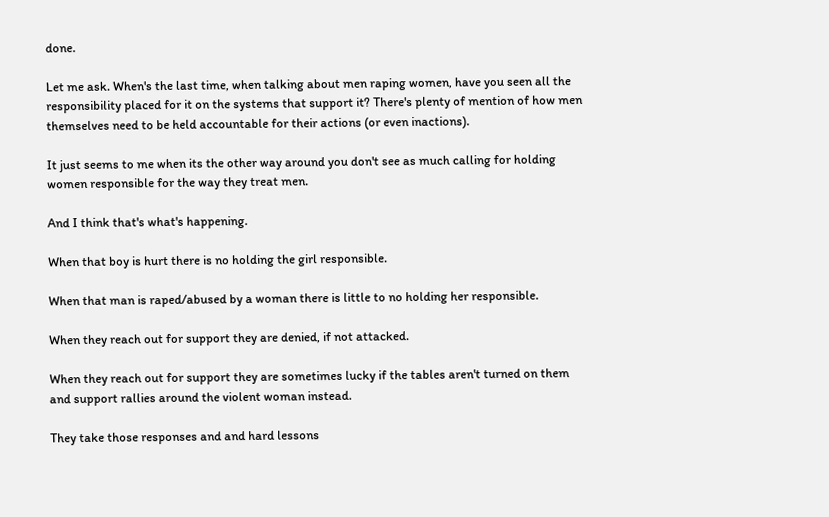done.

Let me ask. When's the last time, when talking about men raping women, have you seen all the responsibility placed for it on the systems that support it? There's plenty of mention of how men themselves need to be held accountable for their actions (or even inactions).

It just seems to me when its the other way around you don't see as much calling for holding women responsible for the way they treat men.

And I think that's what's happening.

When that boy is hurt there is no holding the girl responsible.

When that man is raped/abused by a woman there is little to no holding her responsible.

When they reach out for support they are denied, if not attacked.

When they reach out for support they are sometimes lucky if the tables aren't turned on them and support rallies around the violent woman instead.

They take those responses and and hard lessons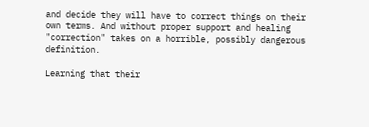and decide they will have to correct things on their own terms. And without proper support and healing "correction" takes on a horrible, possibly dangerous definition.

Learning that their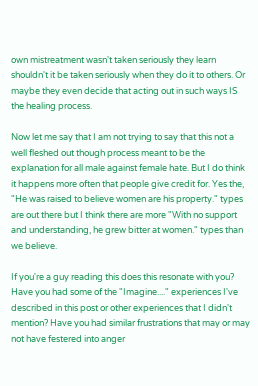own mistreatment wasn't taken seriously they learn shouldn't it be taken seriously when they do it to others. Or maybe they even decide that acting out in such ways IS the healing process.

Now let me say that I am not trying to say that this not a well fleshed out though process meant to be the explanation for all male against female hate. But I do think it happens more often that people give credit for. Yes the, "He was raised to believe women are his property." types are out there but I think there are more "With no support and understanding, he grew bitter at women." types than we believe.

If you're a guy reading this does this resonate with you? Have you had some of the "Imagine...." experiences I've described in this post or other experiences that I didn't mention? Have you had similar frustrations that may or may not have festered into anger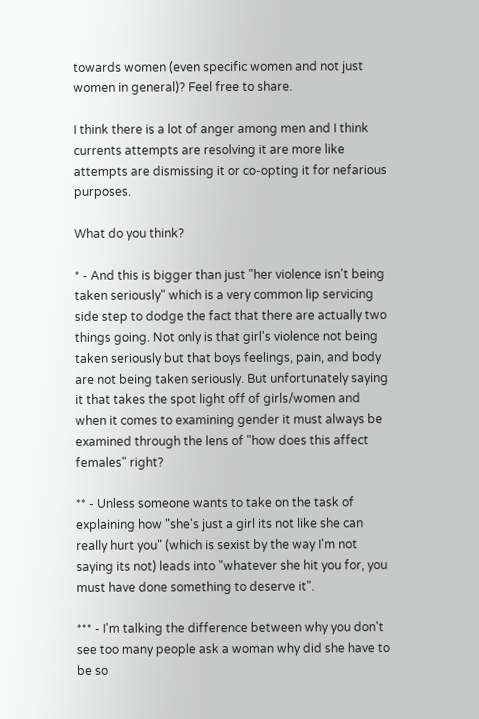towards women (even specific women and not just women in general)? Feel free to share.

I think there is a lot of anger among men and I think currents attempts are resolving it are more like attempts are dismissing it or co-opting it for nefarious purposes.

What do you think?

* - And this is bigger than just "her violence isn't being taken seriously" which is a very common lip servicing side step to dodge the fact that there are actually two things going. Not only is that girl's violence not being taken seriously but that boys feelings, pain, and body are not being taken seriously. But unfortunately saying it that takes the spot light off of girls/women and when it comes to examining gender it must always be examined through the lens of "how does this affect females" right?

** - Unless someone wants to take on the task of explaining how "she's just a girl its not like she can really hurt you" (which is sexist by the way I'm not saying its not) leads into "whatever she hit you for, you must have done something to deserve it".

*** - I'm talking the difference between why you don't see too many people ask a woman why did she have to be so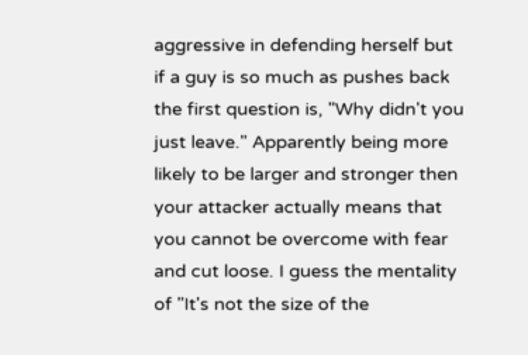aggressive in defending herself but if a guy is so much as pushes back the first question is, "Why didn't you just leave." Apparently being more likely to be larger and stronger then your attacker actually means that you cannot be overcome with fear and cut loose. I guess the mentality of "It's not the size of the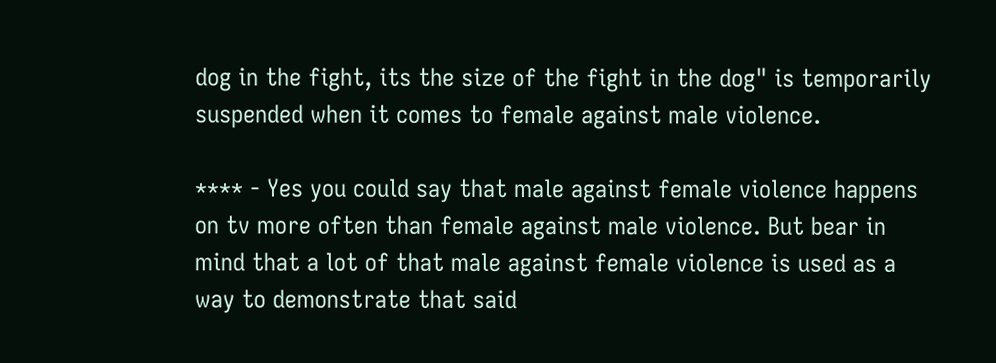dog in the fight, its the size of the fight in the dog" is temporarily suspended when it comes to female against male violence.

**** - Yes you could say that male against female violence happens on tv more often than female against male violence. But bear in mind that a lot of that male against female violence is used as a way to demonstrate that said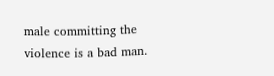male committing the violence is a bad man.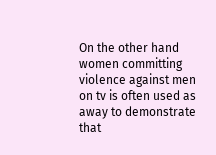On the other hand women committing violence against men on tv is often used as away to demonstrate that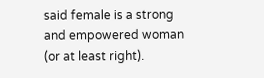said female is a strong and empowered woman (or at least right).